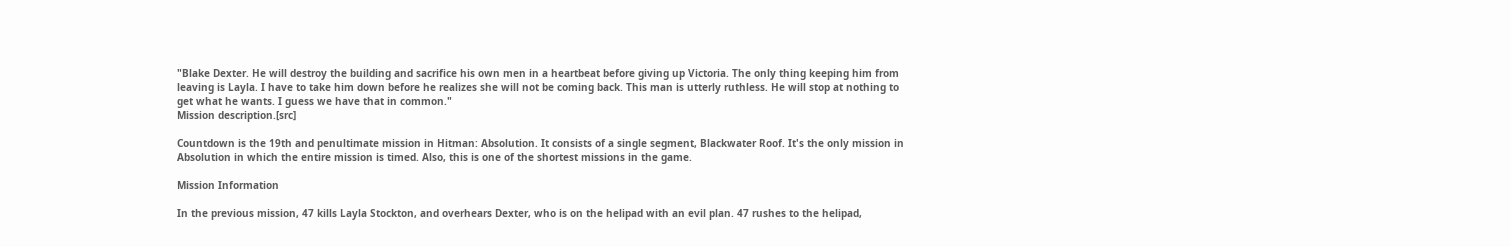"Blake Dexter. He will destroy the building and sacrifice his own men in a heartbeat before giving up Victoria. The only thing keeping him from leaving is Layla. I have to take him down before he realizes she will not be coming back. This man is utterly ruthless. He will stop at nothing to get what he wants. I guess we have that in common."
Mission description.[src]

Countdown is the 19th and penultimate mission in Hitman: Absolution. It consists of a single segment, Blackwater Roof. It's the only mission in Absolution in which the entire mission is timed. Also, this is one of the shortest missions in the game.

Mission Information

In the previous mission, 47 kills Layla Stockton, and overhears Dexter, who is on the helipad with an evil plan. 47 rushes to the helipad,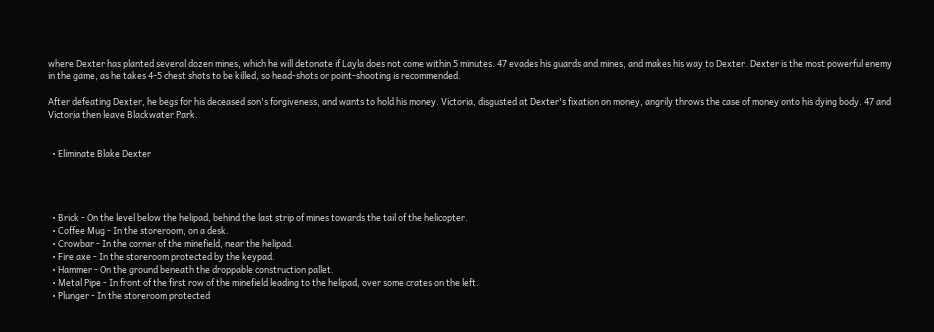where Dexter has planted several dozen mines, which he will detonate if Layla does not come within 5 minutes. 47 evades his guards and mines, and makes his way to Dexter. Dexter is the most powerful enemy in the game, as he takes 4-5 chest shots to be killed, so head-shots or point-shooting is recommended.

After defeating Dexter, he begs for his deceased son's forgiveness, and wants to hold his money. Victoria, disgusted at Dexter's fixation on money, angrily throws the case of money onto his dying body. 47 and Victoria then leave Blackwater Park.


  • Eliminate Blake Dexter




  • Brick - On the level below the helipad, behind the last strip of mines towards the tail of the helicopter.
  • Coffee Mug - In the storeroom, on a desk.
  • Crowbar - In the corner of the minefield, near the helipad.
  • Fire axe - In the storeroom protected by the keypad.
  • Hammer - On the ground beneath the droppable construction pallet.
  • Metal Pipe - In front of the first row of the minefield leading to the helipad, over some crates on the left.
  • Plunger - In the storeroom protected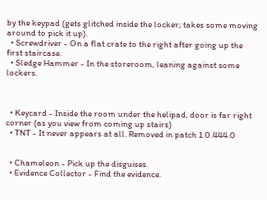by the keypad (gets glitched inside the locker; takes some moving around to pick it up).
  • Screwdriver - On a flat crate to the right after going up the first staircase.
  • Sledge Hammer - In the storeroom, leaning against some lockers.



  • Keycard - Inside the room under the helipad, door is far right corner (as you view from coming up stairs)
  • TNT - It never appears at all. Removed in patch 1.0.444.0


  • Chameleon - Pick up the disguises.
  • Evidence Collector - Find the evidence.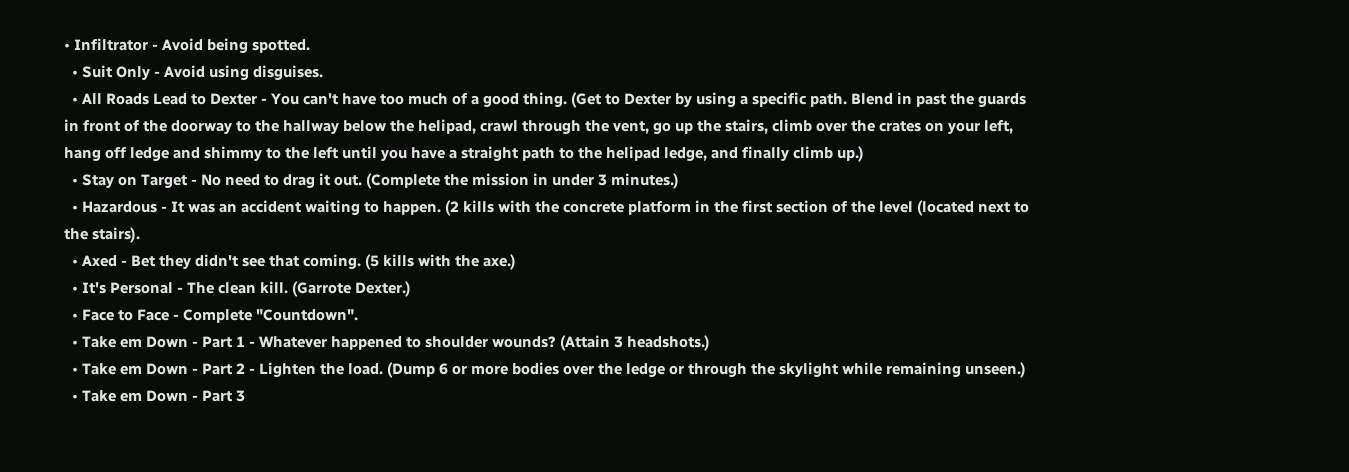• Infiltrator - Avoid being spotted.
  • Suit Only - Avoid using disguises.
  • All Roads Lead to Dexter - You can't have too much of a good thing. (Get to Dexter by using a specific path. Blend in past the guards in front of the doorway to the hallway below the helipad, crawl through the vent, go up the stairs, climb over the crates on your left, hang off ledge and shimmy to the left until you have a straight path to the helipad ledge, and finally climb up.)
  • Stay on Target - No need to drag it out. (Complete the mission in under 3 minutes.)
  • Hazardous - It was an accident waiting to happen. (2 kills with the concrete platform in the first section of the level (located next to the stairs).
  • Axed - Bet they didn't see that coming. (5 kills with the axe.)
  • It's Personal - The clean kill. (Garrote Dexter.)
  • Face to Face - Complete "Countdown".
  • Take em Down - Part 1 - Whatever happened to shoulder wounds? (Attain 3 headshots.)
  • Take em Down - Part 2 - Lighten the load. (Dump 6 or more bodies over the ledge or through the skylight while remaining unseen.)
  • Take em Down - Part 3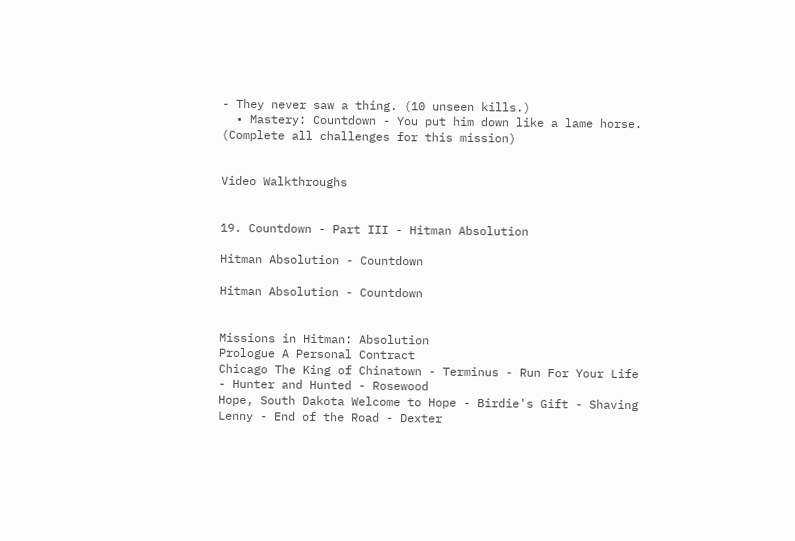- They never saw a thing. (10 unseen kills.)
  • Mastery: Countdown - You put him down like a lame horse. (Complete all challenges for this mission)


Video Walkthroughs


19. Countdown - Part III - Hitman Absolution

Hitman Absolution - Countdown

Hitman Absolution - Countdown


Missions in Hitman: Absolution
Prologue A Personal Contract
Chicago The King of Chinatown - Terminus - Run For Your Life - Hunter and Hunted - Rosewood
Hope, South Dakota Welcome to Hope - Birdie's Gift - Shaving Lenny - End of the Road - Dexter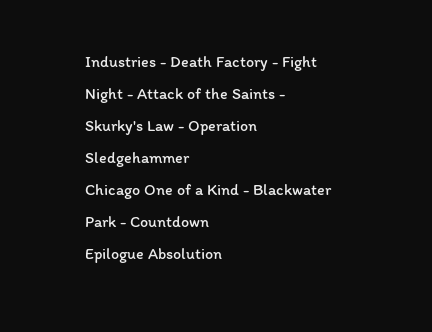Industries - Death Factory - Fight Night - Attack of the Saints - Skurky's Law - Operation Sledgehammer
Chicago One of a Kind - Blackwater Park - Countdown
Epilogue Absolution